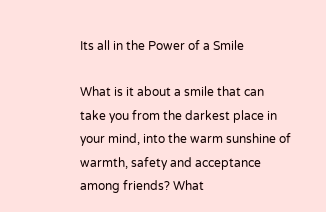Its all in the Power of a Smile

What is it about a smile that can take you from the darkest place in your mind, into the warm sunshine of warmth, safety and acceptance among friends? What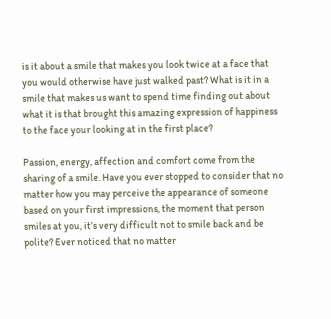is it about a smile that makes you look twice at a face that you would otherwise have just walked past? What is it in a smile that makes us want to spend time finding out about what it is that brought this amazing expression of happiness to the face your looking at in the first place?

Passion, energy, affection and comfort come from the sharing of a smile. Have you ever stopped to consider that no matter how you may perceive the appearance of someone based on your first impressions, the moment that person smiles at you, it’s very difficult not to smile back and be polite? Ever noticed that no matter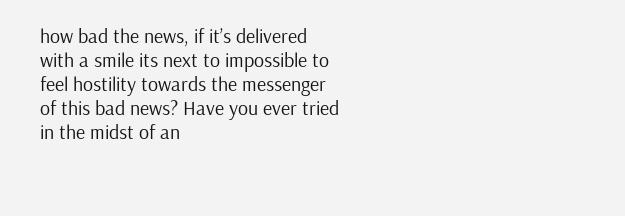how bad the news, if it’s delivered with a smile its next to impossible to feel hostility towards the messenger of this bad news? Have you ever tried in the midst of an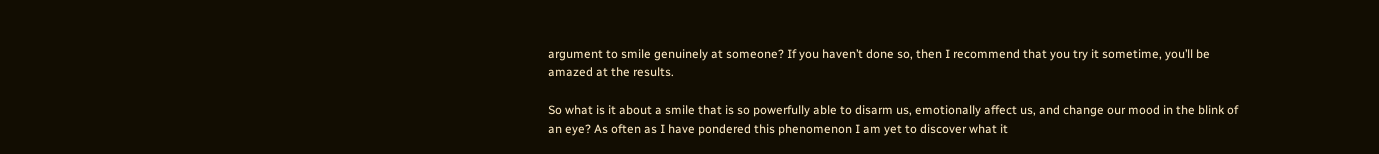argument to smile genuinely at someone? If you haven’t done so, then I recommend that you try it sometime, you’ll be amazed at the results.

So what is it about a smile that is so powerfully able to disarm us, emotionally affect us, and change our mood in the blink of an eye? As often as I have pondered this phenomenon I am yet to discover what it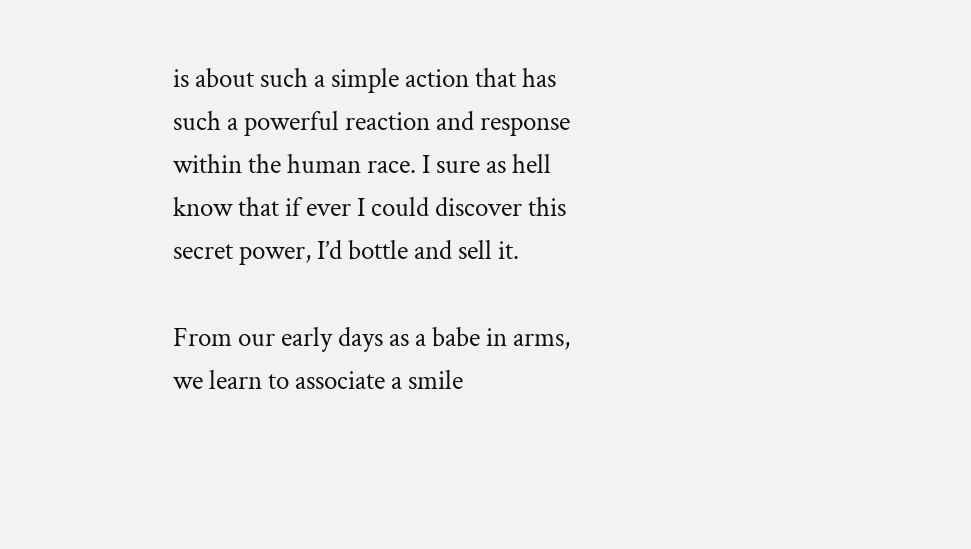is about such a simple action that has such a powerful reaction and response within the human race. I sure as hell know that if ever I could discover this secret power, I’d bottle and sell it.

From our early days as a babe in arms, we learn to associate a smile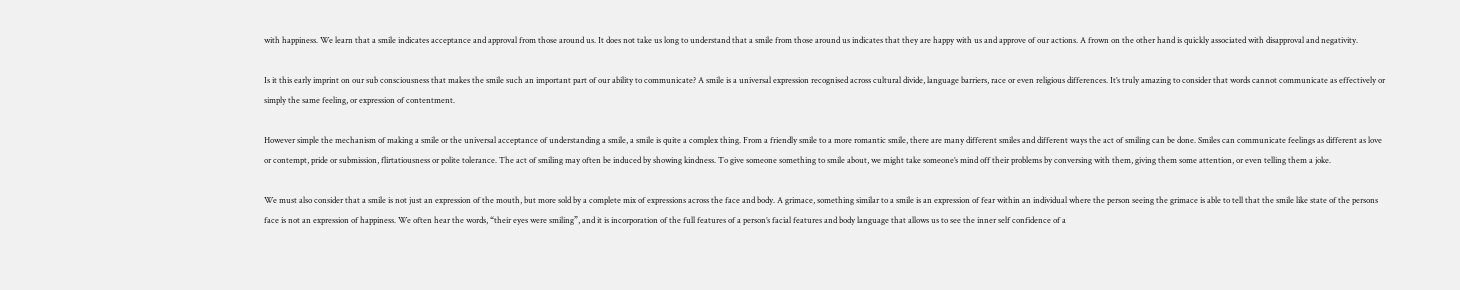with happiness. We learn that a smile indicates acceptance and approval from those around us. It does not take us long to understand that a smile from those around us indicates that they are happy with us and approve of our actions. A frown on the other hand is quickly associated with disapproval and negativity.

Is it this early imprint on our sub consciousness that makes the smile such an important part of our ability to communicate? A smile is a universal expression recognised across cultural divide, language barriers, race or even religious differences. It’s truly amazing to consider that words cannot communicate as effectively or simply the same feeling, or expression of contentment.

However simple the mechanism of making a smile or the universal acceptance of understanding a smile, a smile is quite a complex thing. From a friendly smile to a more romantic smile, there are many different smiles and different ways the act of smiling can be done. Smiles can communicate feelings as different as love or contempt, pride or submission, flirtatiousness or polite tolerance. The act of smiling may often be induced by showing kindness. To give someone something to smile about, we might take someone’s mind off their problems by conversing with them, giving them some attention, or even telling them a joke.

We must also consider that a smile is not just an expression of the mouth, but more sold by a complete mix of expressions across the face and body. A grimace, something similar to a smile is an expression of fear within an individual where the person seeing the grimace is able to tell that the smile like state of the persons face is not an expression of happiness. We often hear the words, “their eyes were smiling”, and it is incorporation of the full features of a person’s facial features and body language that allows us to see the inner self confidence of a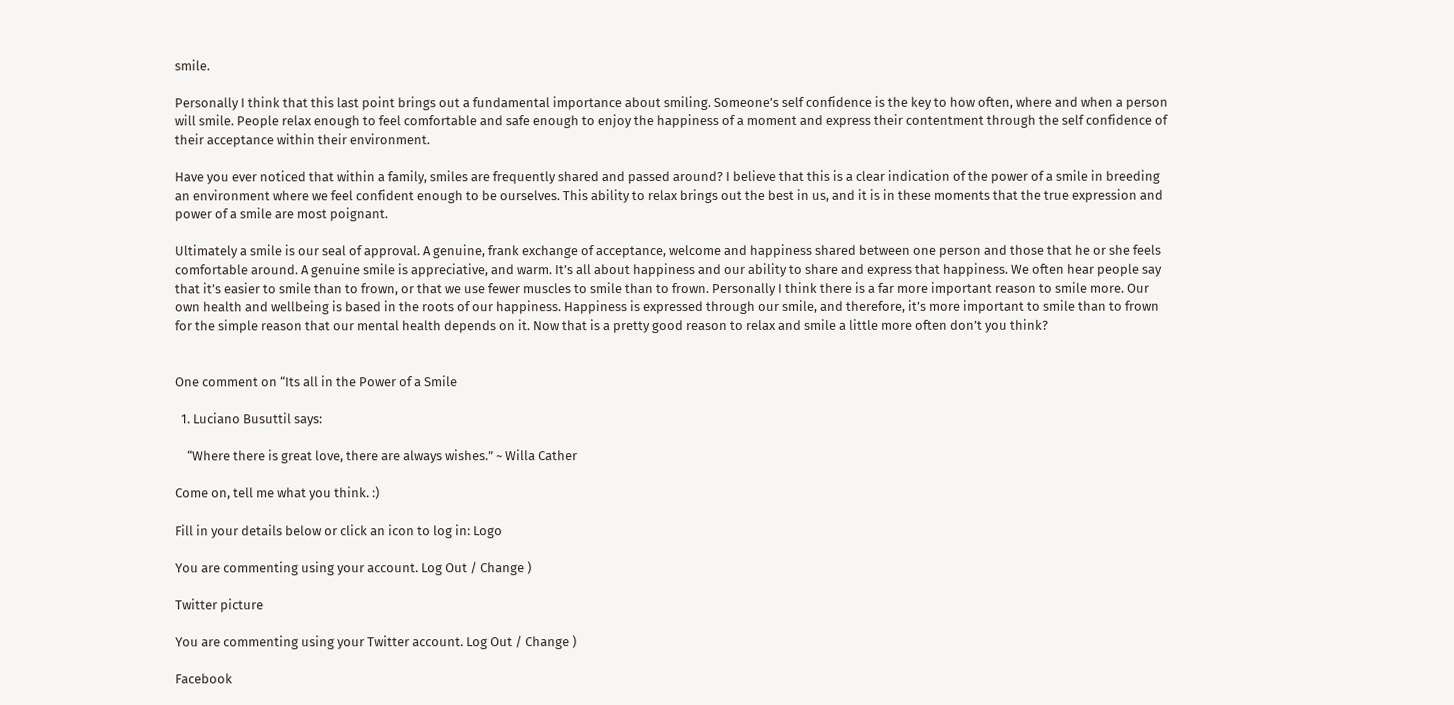smile.

Personally I think that this last point brings out a fundamental importance about smiling. Someone’s self confidence is the key to how often, where and when a person will smile. People relax enough to feel comfortable and safe enough to enjoy the happiness of a moment and express their contentment through the self confidence of their acceptance within their environment.

Have you ever noticed that within a family, smiles are frequently shared and passed around? I believe that this is a clear indication of the power of a smile in breeding an environment where we feel confident enough to be ourselves. This ability to relax brings out the best in us, and it is in these moments that the true expression and power of a smile are most poignant.

Ultimately a smile is our seal of approval. A genuine, frank exchange of acceptance, welcome and happiness shared between one person and those that he or she feels comfortable around. A genuine smile is appreciative, and warm. It’s all about happiness and our ability to share and express that happiness. We often hear people say that it’s easier to smile than to frown, or that we use fewer muscles to smile than to frown. Personally I think there is a far more important reason to smile more. Our own health and wellbeing is based in the roots of our happiness. Happiness is expressed through our smile, and therefore, it’s more important to smile than to frown for the simple reason that our mental health depends on it. Now that is a pretty good reason to relax and smile a little more often don’t you think?


One comment on “Its all in the Power of a Smile

  1. Luciano Busuttil says:

    “Where there is great love, there are always wishes.” ~ Willa Cather

Come on, tell me what you think. :)

Fill in your details below or click an icon to log in: Logo

You are commenting using your account. Log Out / Change )

Twitter picture

You are commenting using your Twitter account. Log Out / Change )

Facebook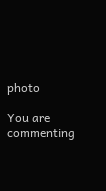photo

You are commenting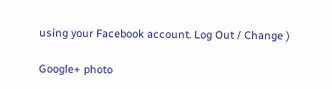using your Facebook account. Log Out / Change )

Google+ photo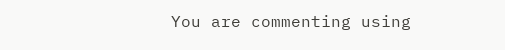You are commenting using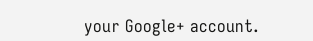your Google+ account.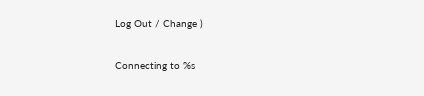Log Out / Change )

Connecting to %s